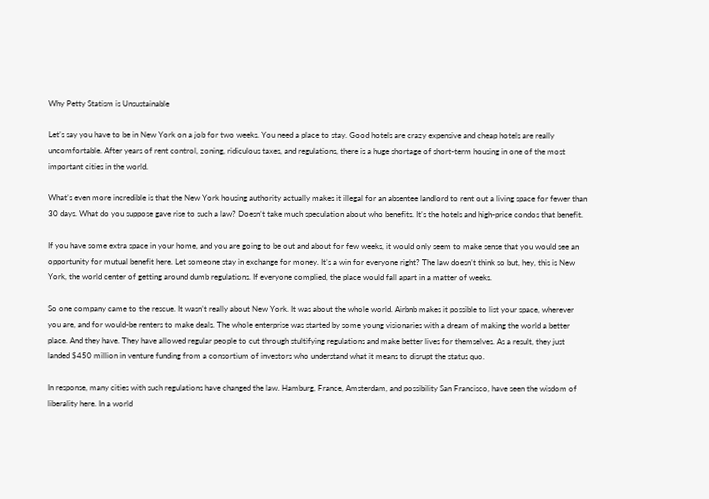Why Petty Statism is Unsustainable

Let’s say you have to be in New York on a job for two weeks. You need a place to stay. Good hotels are crazy expensive and cheap hotels are really uncomfortable. After years of rent control, zoning, ridiculous taxes, and regulations, there is a huge shortage of short-term housing in one of the most important cities in the world.

What’s even more incredible is that the New York housing authority actually makes it illegal for an absentee landlord to rent out a living space for fewer than 30 days. What do you suppose gave rise to such a law? Doesn’t take much speculation about who benefits. It’s the hotels and high-price condos that benefit.

If you have some extra space in your home, and you are going to be out and about for few weeks, it would only seem to make sense that you would see an opportunity for mutual benefit here. Let someone stay in exchange for money. It’s a win for everyone right? The law doesn’t think so but, hey, this is New York, the world center of getting around dumb regulations. If everyone complied, the place would fall apart in a matter of weeks.

So one company came to the rescue. It wasn’t really about New York. It was about the whole world. Airbnb makes it possible to list your space, wherever you are, and for would-be renters to make deals. The whole enterprise was started by some young visionaries with a dream of making the world a better place. And they have. They have allowed regular people to cut through stultifying regulations and make better lives for themselves. As a result, they just landed $450 million in venture funding from a consortium of investors who understand what it means to disrupt the status quo.

In response, many cities with such regulations have changed the law. Hamburg, France, Amsterdam, and possibility San Francisco, have seen the wisdom of liberality here. In a world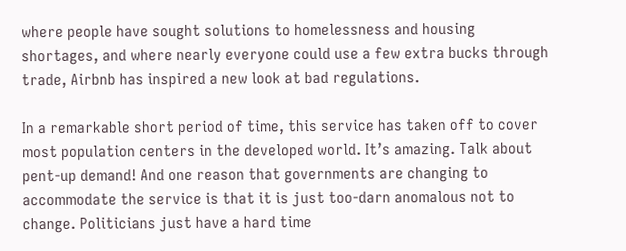where people have sought solutions to homelessness and housing shortages, and where nearly everyone could use a few extra bucks through trade, Airbnb has inspired a new look at bad regulations.

In a remarkable short period of time, this service has taken off to cover most population centers in the developed world. It’s amazing. Talk about pent-up demand! And one reason that governments are changing to accommodate the service is that it is just too-darn anomalous not to change. Politicians just have a hard time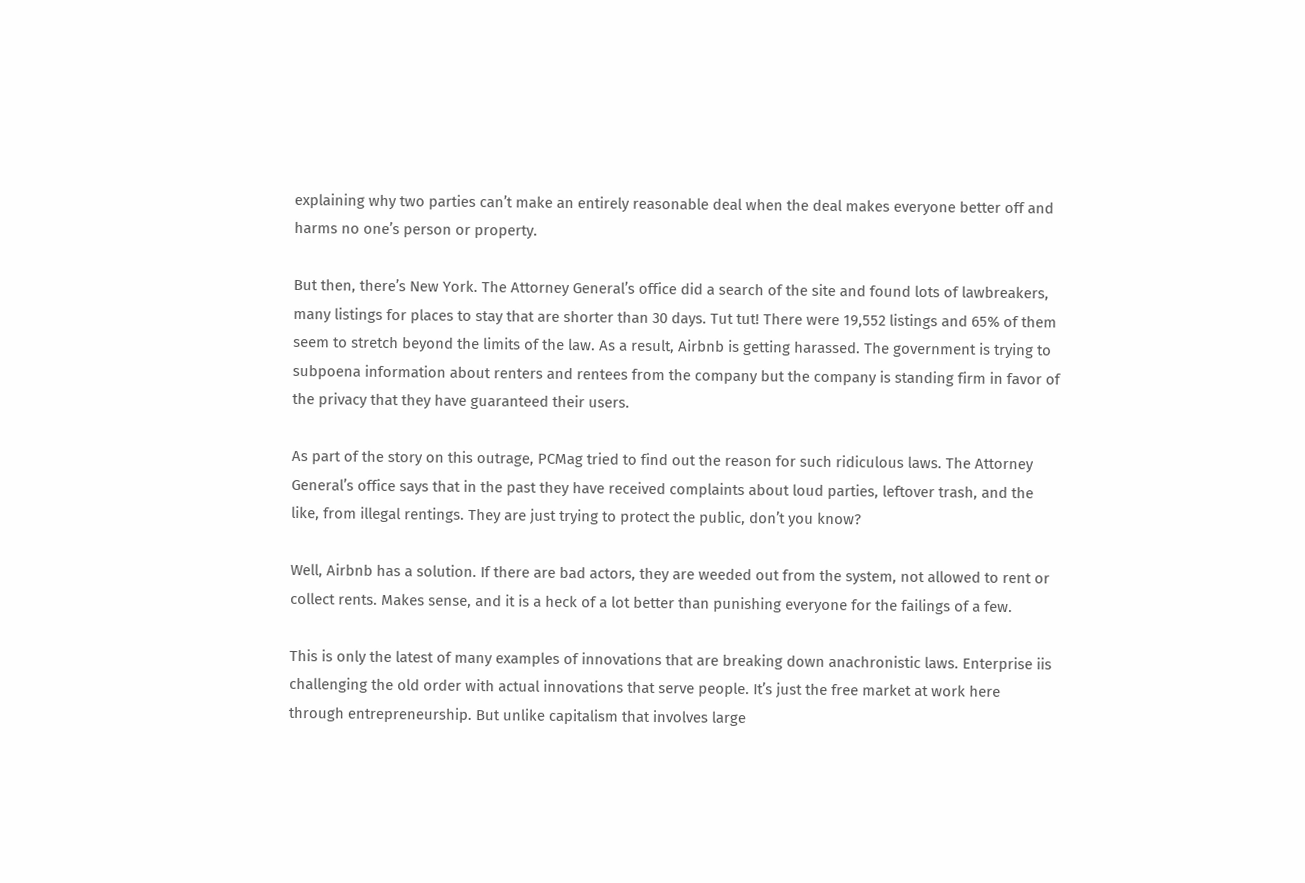explaining why two parties can’t make an entirely reasonable deal when the deal makes everyone better off and harms no one’s person or property.

But then, there’s New York. The Attorney General’s office did a search of the site and found lots of lawbreakers, many listings for places to stay that are shorter than 30 days. Tut tut! There were 19,552 listings and 65% of them seem to stretch beyond the limits of the law. As a result, Airbnb is getting harassed. The government is trying to subpoena information about renters and rentees from the company but the company is standing firm in favor of the privacy that they have guaranteed their users.

As part of the story on this outrage, PCMag tried to find out the reason for such ridiculous laws. The Attorney General’s office says that in the past they have received complaints about loud parties, leftover trash, and the like, from illegal rentings. They are just trying to protect the public, don’t you know?

Well, Airbnb has a solution. If there are bad actors, they are weeded out from the system, not allowed to rent or collect rents. Makes sense, and it is a heck of a lot better than punishing everyone for the failings of a few.

This is only the latest of many examples of innovations that are breaking down anachronistic laws. Enterprise iis challenging the old order with actual innovations that serve people. It’s just the free market at work here through entrepreneurship. But unlike capitalism that involves large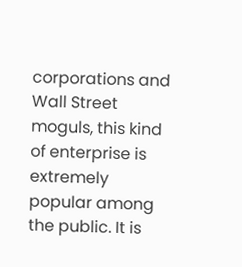corporations and Wall Street moguls, this kind of enterprise is extremely popular among the public. It is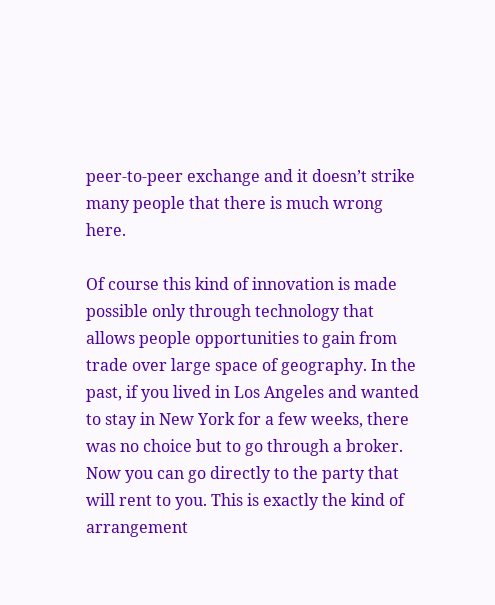peer-to-peer exchange and it doesn’t strike many people that there is much wrong here.

Of course this kind of innovation is made possible only through technology that allows people opportunities to gain from trade over large space of geography. In the past, if you lived in Los Angeles and wanted to stay in New York for a few weeks, there was no choice but to go through a broker. Now you can go directly to the party that will rent to you. This is exactly the kind of arrangement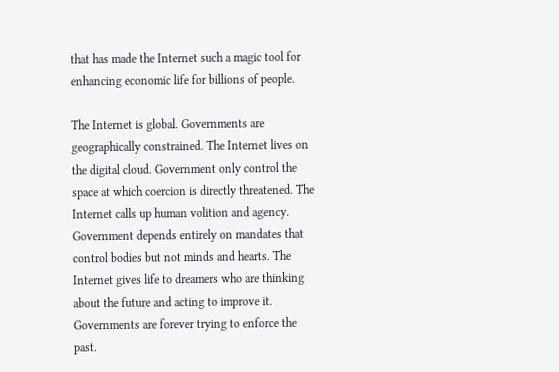that has made the Internet such a magic tool for enhancing economic life for billions of people.

The Internet is global. Governments are geographically constrained. The Internet lives on the digital cloud. Government only control the space at which coercion is directly threatened. The Internet calls up human volition and agency. Government depends entirely on mandates that control bodies but not minds and hearts. The Internet gives life to dreamers who are thinking about the future and acting to improve it. Governments are forever trying to enforce the past.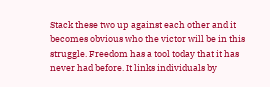Stack these two up against each other and it becomes obvious who the victor will be in this struggle. Freedom has a tool today that it has never had before. It links individuals by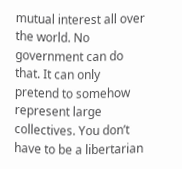mutual interest all over the world. No government can do that. It can only pretend to somehow represent large collectives. You don’t have to be a libertarian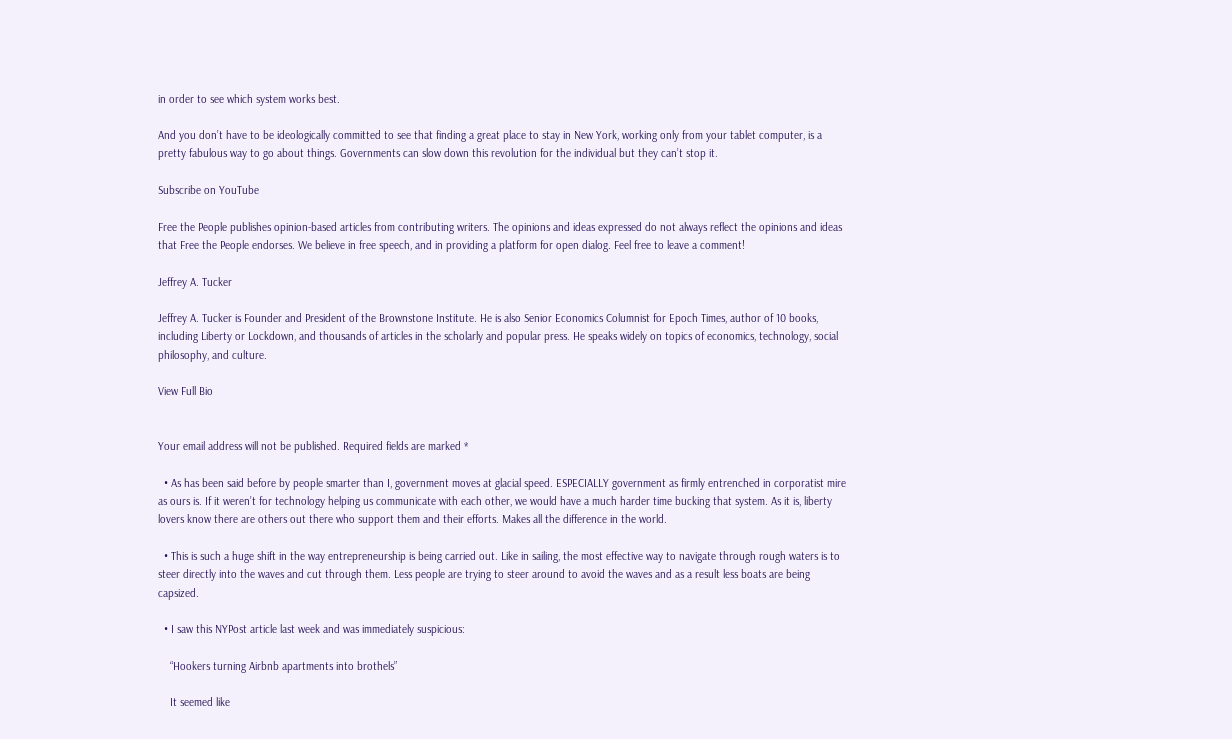in order to see which system works best.

And you don’t have to be ideologically committed to see that finding a great place to stay in New York, working only from your tablet computer, is a pretty fabulous way to go about things. Governments can slow down this revolution for the individual but they can’t stop it.

Subscribe on YouTube

Free the People publishes opinion-based articles from contributing writers. The opinions and ideas expressed do not always reflect the opinions and ideas that Free the People endorses. We believe in free speech, and in providing a platform for open dialog. Feel free to leave a comment!

Jeffrey A. Tucker

Jeffrey A. Tucker is Founder and President of the Brownstone Institute. He is also Senior Economics Columnist for Epoch Times, author of 10 books, including Liberty or Lockdown, and thousands of articles in the scholarly and popular press. He speaks widely on topics of economics, technology, social philosophy, and culture.

View Full Bio


Your email address will not be published. Required fields are marked *

  • As has been said before by people smarter than I, government moves at glacial speed. ESPECIALLY government as firmly entrenched in corporatist mire as ours is. If it weren’t for technology helping us communicate with each other, we would have a much harder time bucking that system. As it is, liberty lovers know there are others out there who support them and their efforts. Makes all the difference in the world.

  • This is such a huge shift in the way entrepreneurship is being carried out. Like in sailing, the most effective way to navigate through rough waters is to steer directly into the waves and cut through them. Less people are trying to steer around to avoid the waves and as a result less boats are being capsized.

  • I saw this NYPost article last week and was immediately suspicious:

    “Hookers turning Airbnb apartments into brothels”

    It seemed like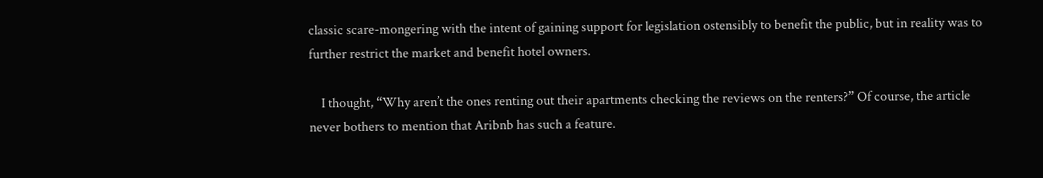classic scare-mongering with the intent of gaining support for legislation ostensibly to benefit the public, but in reality was to further restrict the market and benefit hotel owners.

    I thought, “Why aren’t the ones renting out their apartments checking the reviews on the renters?” Of course, the article never bothers to mention that Aribnb has such a feature.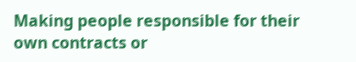Making people responsible for their own contracts or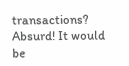transactions? Absurd! It would be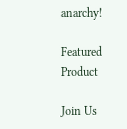anarchy!

Featured Product

Join Us